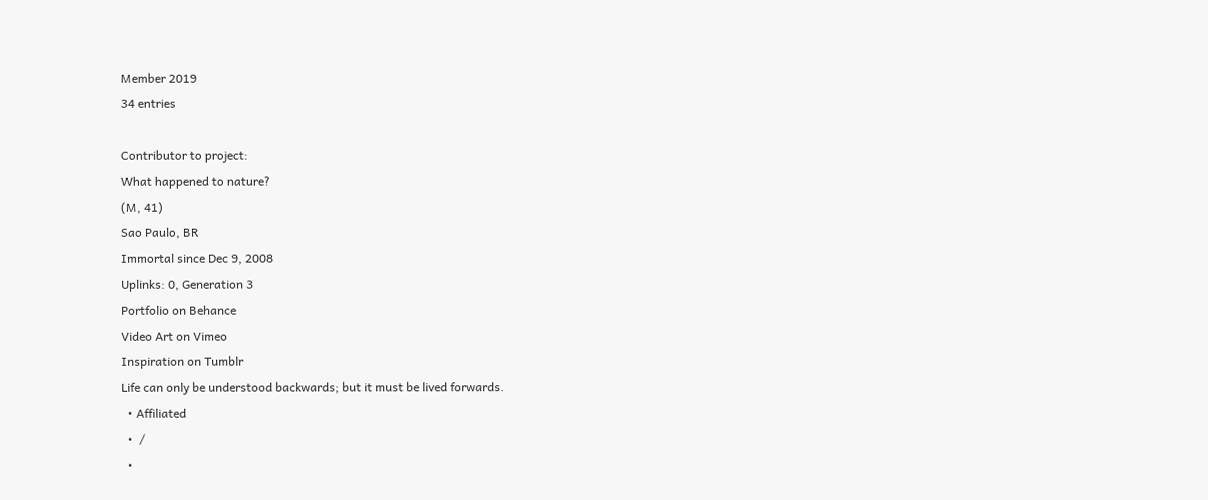Member 2019
34 entries

Contributor to project:
What happened to nature?
(M, 41)
Sao Paulo, BR
Immortal since Dec 9, 2008
Uplinks: 0, Generation 3
Portfolio on Behance
Video Art on Vimeo
Inspiration on Tumblr
Life can only be understood backwards; but it must be lived forwards.
  • Affiliated
  •  /
  •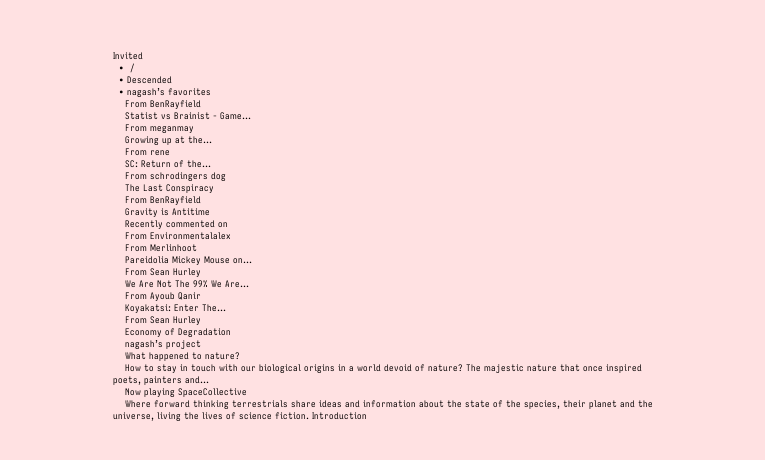Invited
  •  /
  • Descended
  • nagash’s favorites
    From BenRayfield
    Statist vs Brainist - Game...
    From meganmay
    Growing up at the...
    From rene
    SC: Return of the...
    From schrodingers dog
    The Last Conspiracy
    From BenRayfield
    Gravity is Antitime
    Recently commented on
    From Environmentalalex
    From Merlinhoot
    Pareidolia Mickey Mouse on...
    From Sean Hurley
    We Are Not The 99% We Are...
    From Ayoub Qanir
    Koyakatsi: Enter The...
    From Sean Hurley
    Economy of Degradation
    nagash’s project
    What happened to nature?
    How to stay in touch with our biological origins in a world devoid of nature? The majestic nature that once inspired poets, painters and...
    Now playing SpaceCollective
    Where forward thinking terrestrials share ideas and information about the state of the species, their planet and the universe, living the lives of science fiction. Introduction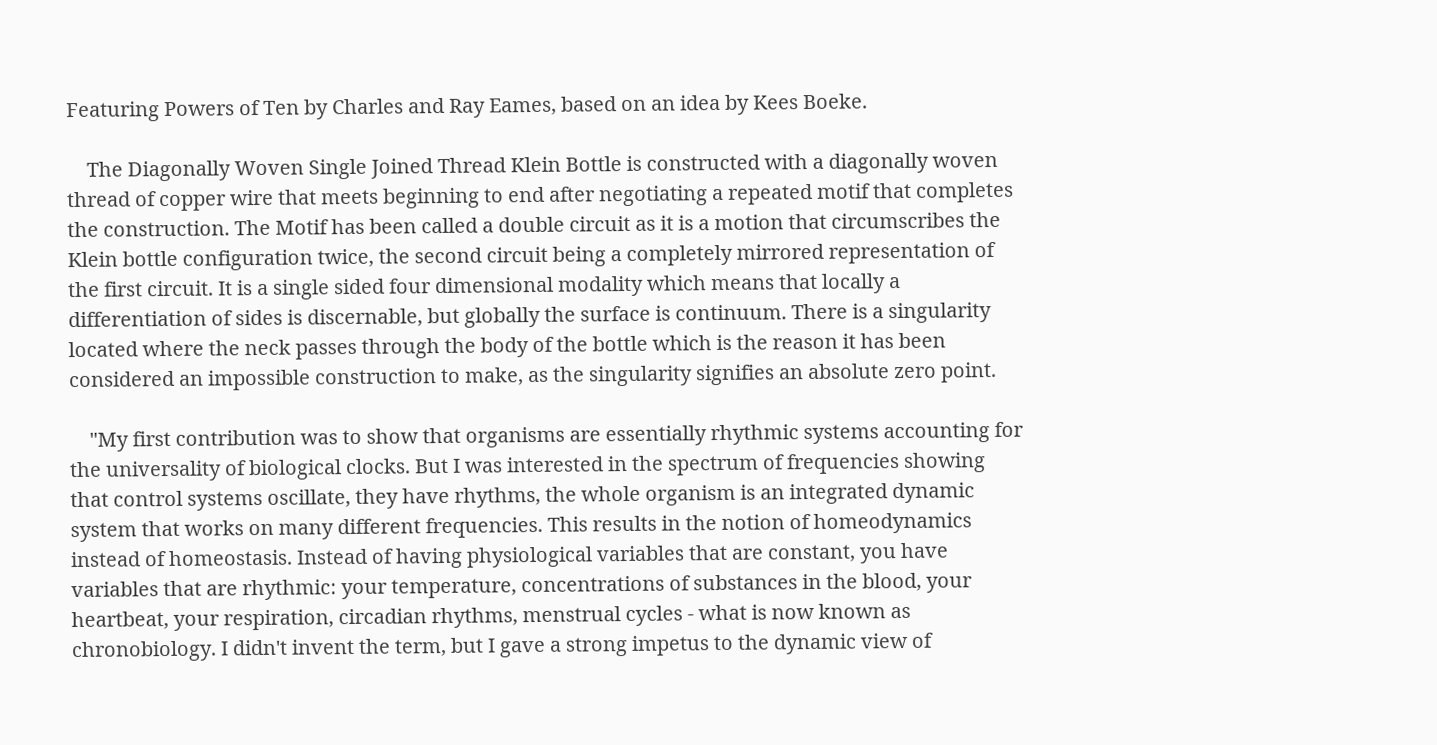Featuring Powers of Ten by Charles and Ray Eames, based on an idea by Kees Boeke.

    The Diagonally Woven Single Joined Thread Klein Bottle is constructed with a diagonally woven thread of copper wire that meets beginning to end after negotiating a repeated motif that completes the construction. The Motif has been called a double circuit as it is a motion that circumscribes the Klein bottle configuration twice, the second circuit being a completely mirrored representation of the first circuit. It is a single sided four dimensional modality which means that locally a differentiation of sides is discernable, but globally the surface is continuum. There is a singularity located where the neck passes through the body of the bottle which is the reason it has been considered an impossible construction to make, as the singularity signifies an absolute zero point.

    "My first contribution was to show that organisms are essentially rhythmic systems accounting for the universality of biological clocks. But I was interested in the spectrum of frequencies showing that control systems oscillate, they have rhythms, the whole organism is an integrated dynamic system that works on many different frequencies. This results in the notion of homeodynamics instead of homeostasis. Instead of having physiological variables that are constant, you have variables that are rhythmic: your temperature, concentrations of substances in the blood, your heartbeat, your respiration, circadian rhythms, menstrual cycles - what is now known as chronobiology. I didn't invent the term, but I gave a strong impetus to the dynamic view of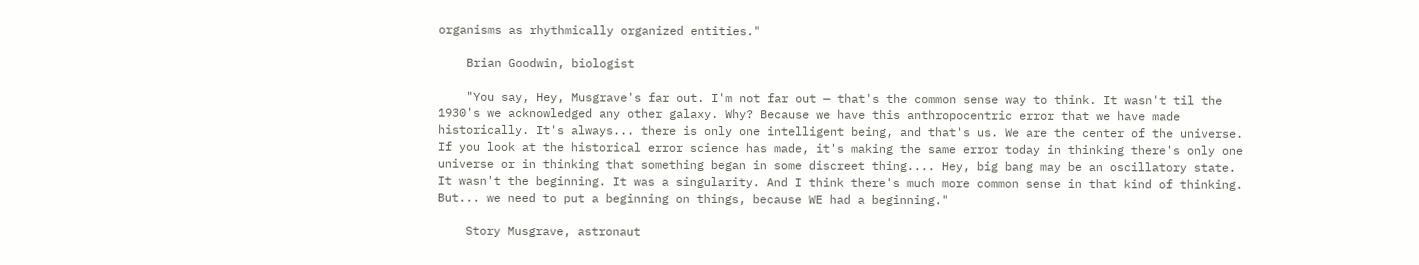organisms as rhythmically organized entities."

    Brian Goodwin, biologist

    "You say, Hey, Musgrave's far out. I'm not far out — that's the common sense way to think. It wasn't til the 1930's we acknowledged any other galaxy. Why? Because we have this anthropocentric error that we have made historically. It's always... there is only one intelligent being, and that's us. We are the center of the universe. If you look at the historical error science has made, it's making the same error today in thinking there's only one universe or in thinking that something began in some discreet thing.... Hey, big bang may be an oscillatory state. It wasn't the beginning. It was a singularity. And I think there's much more common sense in that kind of thinking. But... we need to put a beginning on things, because WE had a beginning."

    Story Musgrave, astronaut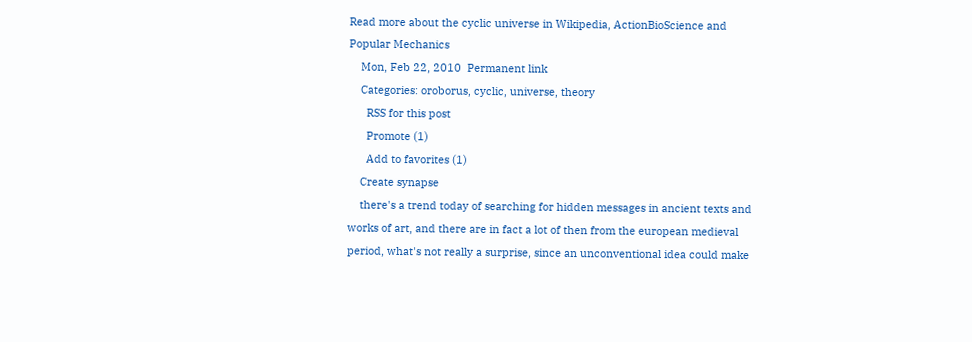Read more about the cyclic universe in Wikipedia, ActionBioScience and Popular Mechanics
    Mon, Feb 22, 2010  Permanent link
    Categories: oroborus, cyclic, universe, theory
      RSS for this post
      Promote (1)
      Add to favorites (1)
    Create synapse
    there's a trend today of searching for hidden messages in ancient texts and works of art, and there are in fact a lot of then from the european medieval period, what's not really a surprise, since an unconventional idea could make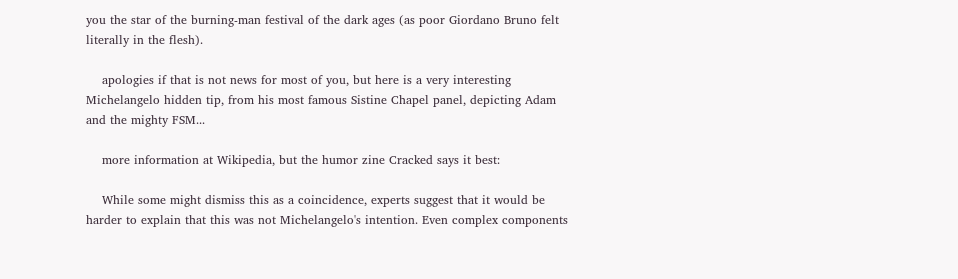you the star of the burning-man festival of the dark ages (as poor Giordano Bruno felt literally in the flesh).

    apologies if that is not news for most of you, but here is a very interesting Michelangelo hidden tip, from his most famous Sistine Chapel panel, depicting Adam and the mighty FSM...

    more information at Wikipedia, but the humor zine Cracked says it best:

    While some might dismiss this as a coincidence, experts suggest that it would be harder to explain that this was not Michelangelo's intention. Even complex components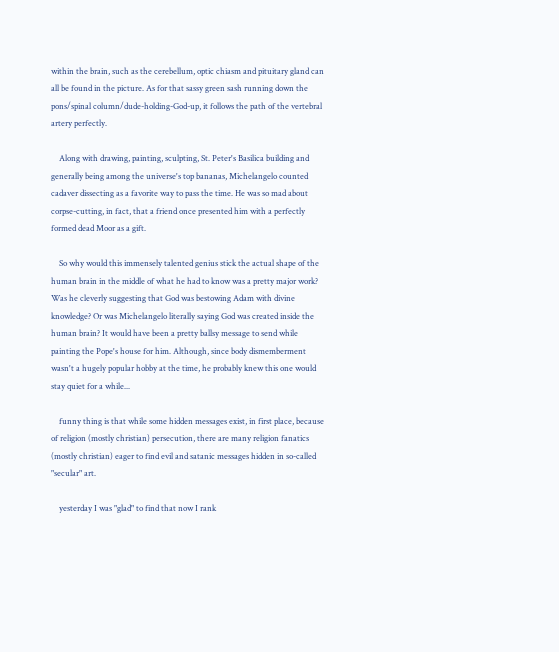within the brain, such as the cerebellum, optic chiasm and pituitary gland can all be found in the picture. As for that sassy green sash running down the pons/spinal column/dude-holding-God-up, it follows the path of the vertebral artery perfectly.

    Along with drawing, painting, sculpting, St. Peter's Basilica building and generally being among the universe's top bananas, Michelangelo counted cadaver dissecting as a favorite way to pass the time. He was so mad about corpse-cutting, in fact, that a friend once presented him with a perfectly formed dead Moor as a gift.

    So why would this immensely talented genius stick the actual shape of the human brain in the middle of what he had to know was a pretty major work? Was he cleverly suggesting that God was bestowing Adam with divine knowledge? Or was Michelangelo literally saying God was created inside the human brain? It would have been a pretty ballsy message to send while painting the Pope's house for him. Although, since body dismemberment wasn't a hugely popular hobby at the time, he probably knew this one would stay quiet for a while...

    funny thing is that while some hidden messages exist, in first place, because of religion (mostly christian) persecution, there are many religion fanatics (mostly christian) eager to find evil and satanic messages hidden in so-called "secular" art.

    yesterday I was "glad" to find that now I rank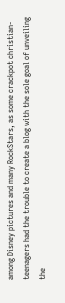among Disney pictures and many RockStars, as some crackpot christian-teenagers had the trouble to create a blog with the sole goal of unveiling the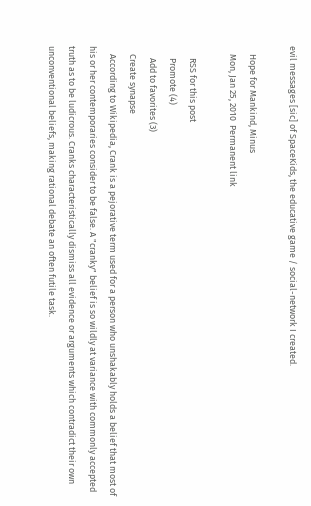evil messages [sic] of SpaceKids, the educative game / social-network I created.

    Hope for Mankind, Minus
    Mon, Jan 25, 2010  Permanent link

      RSS for this post
      Promote (4)
      Add to favorites (3)
    Create synapse
    According to Wikipedia, Crank is a pejorative term used for a person who unshakably holds a belief that most of his or her contemporaries consider to be false. A "cranky" belief is so wildly at variance with commonly accepted truth as to be ludicrous. Cranks characteristically dismiss all evidence or arguments which contradict their own unconventional beliefs, making rational debate an often futile task.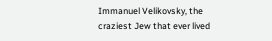Immanuel Velikovsky, the craziest Jew that ever lived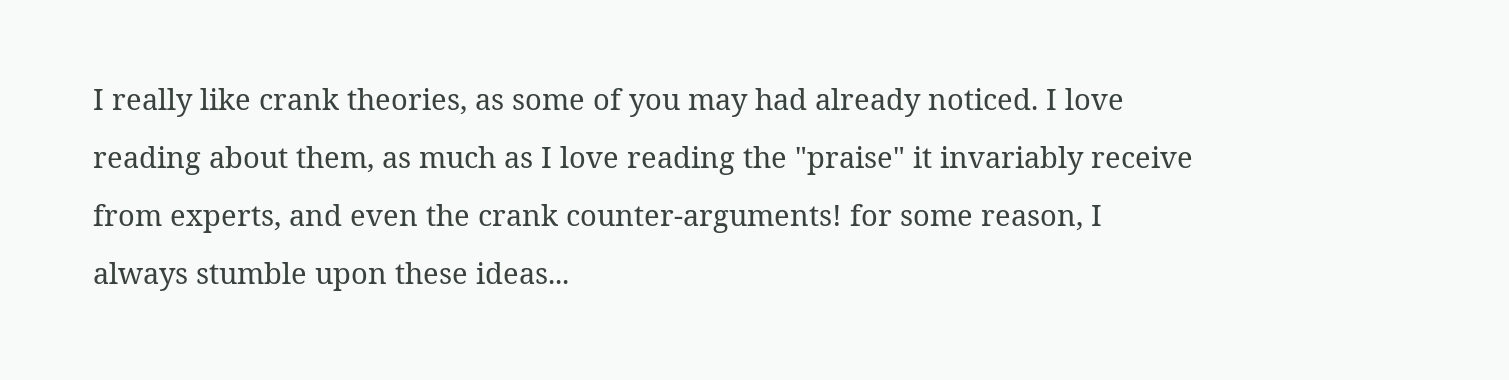I really like crank theories, as some of you may had already noticed. I love reading about them, as much as I love reading the "praise" it invariably receive from experts, and even the crank counter-arguments! for some reason, I always stumble upon these ideas...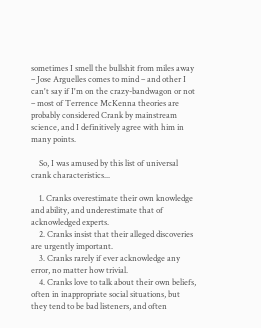sometimes I smell the bullshit from miles away – Jose Arguelles comes to mind – and other I can't say if I'm on the crazy-bandwagon or not – most of Terrence McKenna theories are probably considered Crank by mainstream science, and I definitively agree with him in many points.

    So, I was amused by this list of universal crank characteristics...

    1. Cranks overestimate their own knowledge and ability, and underestimate that of acknowledged experts.
    2. Cranks insist that their alleged discoveries are urgently important.
    3. Cranks rarely if ever acknowledge any error, no matter how trivial.
    4. Cranks love to talk about their own beliefs, often in inappropriate social situations, but they tend to be bad listeners, and often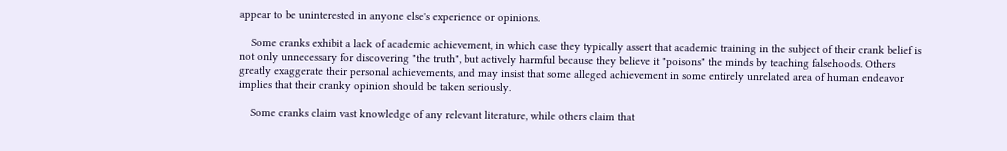appear to be uninterested in anyone else's experience or opinions.

    Some cranks exhibit a lack of academic achievement, in which case they typically assert that academic training in the subject of their crank belief is not only unnecessary for discovering "the truth", but actively harmful because they believe it "poisons" the minds by teaching falsehoods. Others greatly exaggerate their personal achievements, and may insist that some alleged achievement in some entirely unrelated area of human endeavor implies that their cranky opinion should be taken seriously.

    Some cranks claim vast knowledge of any relevant literature, while others claim that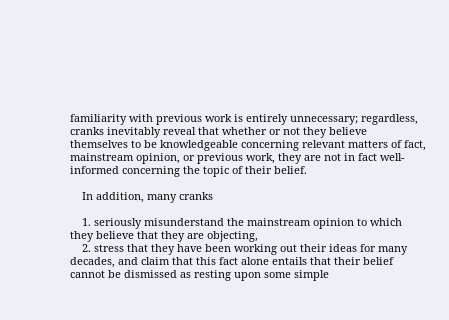familiarity with previous work is entirely unnecessary; regardless, cranks inevitably reveal that whether or not they believe themselves to be knowledgeable concerning relevant matters of fact, mainstream opinion, or previous work, they are not in fact well-informed concerning the topic of their belief.

    In addition, many cranks

    1. seriously misunderstand the mainstream opinion to which they believe that they are objecting,
    2. stress that they have been working out their ideas for many decades, and claim that this fact alone entails that their belief cannot be dismissed as resting upon some simple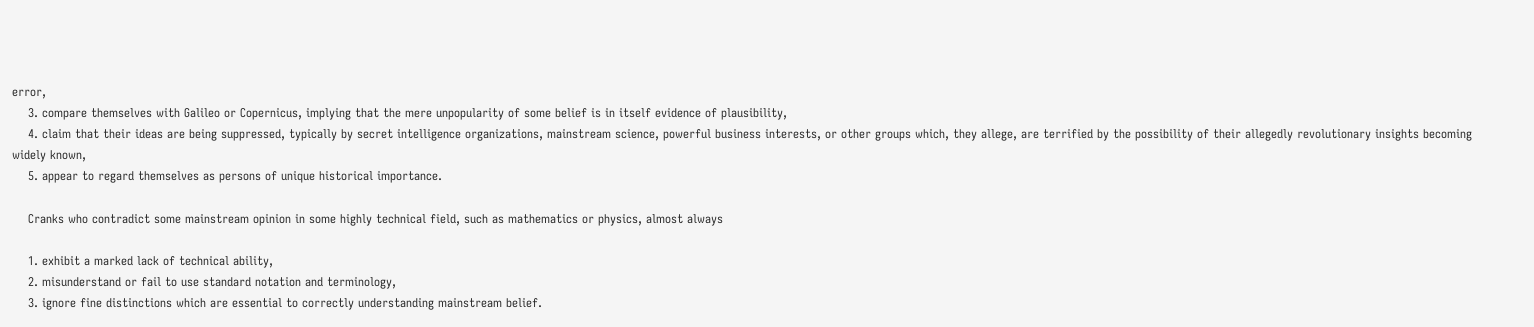error,
    3. compare themselves with Galileo or Copernicus, implying that the mere unpopularity of some belief is in itself evidence of plausibility,
    4. claim that their ideas are being suppressed, typically by secret intelligence organizations, mainstream science, powerful business interests, or other groups which, they allege, are terrified by the possibility of their allegedly revolutionary insights becoming widely known,
    5. appear to regard themselves as persons of unique historical importance.

    Cranks who contradict some mainstream opinion in some highly technical field, such as mathematics or physics, almost always

    1. exhibit a marked lack of technical ability,
    2. misunderstand or fail to use standard notation and terminology,
    3. ignore fine distinctions which are essential to correctly understanding mainstream belief.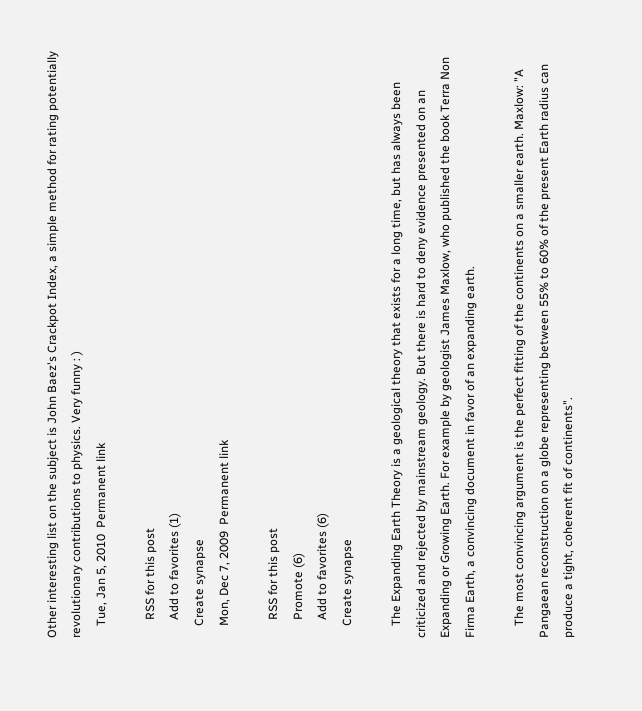Other interesting list on the subject is John Baez's Crackpot Index, a simple method for rating potentially revolutionary contributions to physics. Very funny : )
    Tue, Jan 5, 2010  Permanent link

      RSS for this post
      Add to favorites (1)
    Create synapse
    Mon, Dec 7, 2009  Permanent link

      RSS for this post
      Promote (6)
      Add to favorites (6)
    Create synapse

    The Expanding Earth Theory is a geological theory that exists for a long time, but has always been criticized and rejected by mainstream geology. But there is hard to deny evidence presented on an Expanding or Growing Earth. For example by geologist James Maxlow, who published the book Terra Non Firma Earth, a convincing document in favor of an expanding earth.

    The most convincing argument is the perfect fitting of the continents on a smaller earth. Maxlow: "A Pangaean reconstruction on a globe representing between 55% to 60% of the present Earth radius can produce a tight, coherent fit of continents".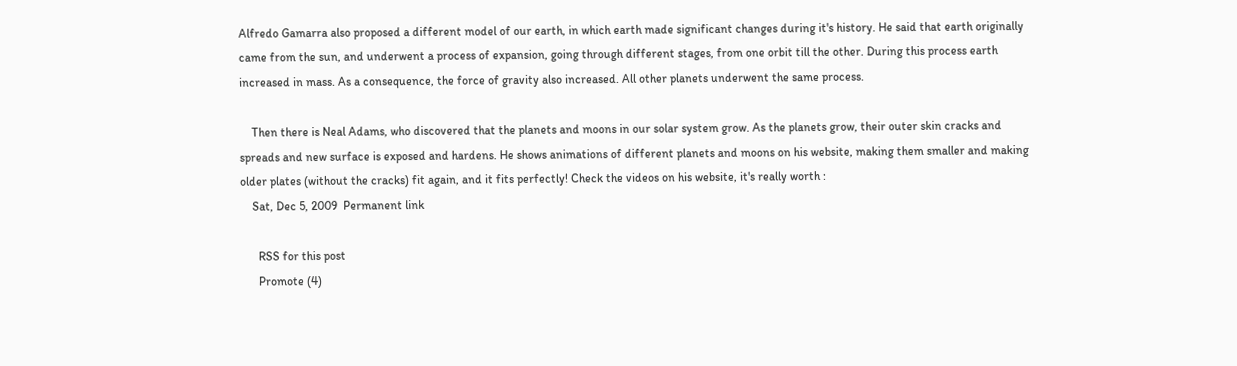Alfredo Gamarra also proposed a different model of our earth, in which earth made significant changes during it's history. He said that earth originally came from the sun, and underwent a process of expansion, going through different stages, from one orbit till the other. During this process earth increased in mass. As a consequence, the force of gravity also increased. All other planets underwent the same process.

    Then there is Neal Adams, who discovered that the planets and moons in our solar system grow. As the planets grow, their outer skin cracks and spreads and new surface is exposed and hardens. He shows animations of different planets and moons on his website, making them smaller and making older plates (without the cracks) fit again, and it fits perfectly! Check the videos on his website, it's really worth :
    Sat, Dec 5, 2009  Permanent link

      RSS for this post
      Promote (4)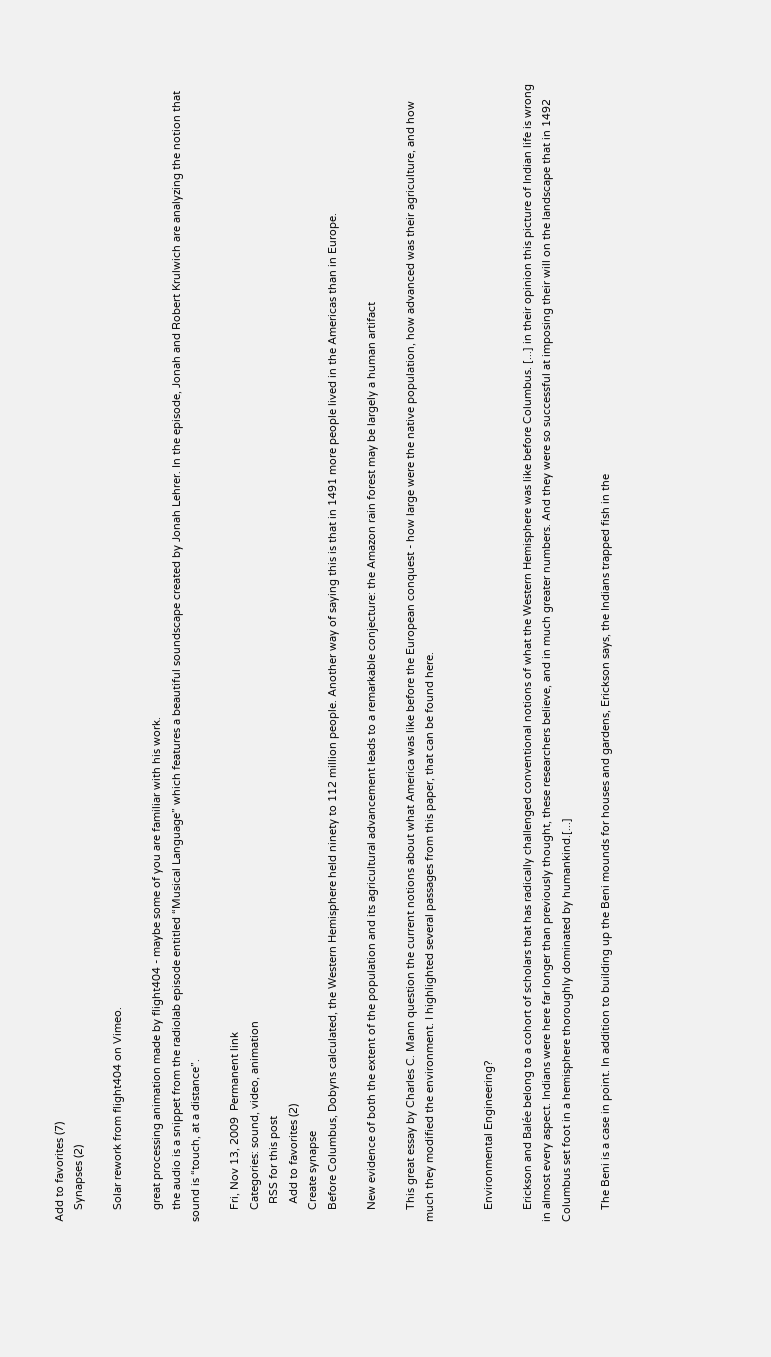Add to favorites (7)
    Synapses (2)

    Solar rework from flight404 on Vimeo.

    great processing animation made by flight404 - maybe some of you are familiar with his work.
    the audio is a snippet from the radiolab episode entitled “Musical Language” which features a beautiful soundscape created by Jonah Lehrer. In the episode, Jonah and Robert Krulwich are analyzing the notion that sound is “touch, at a distance”.

    Fri, Nov 13, 2009  Permanent link
    Categories: sound, video, animation
      RSS for this post
      Add to favorites (2)
    Create synapse
    Before Columbus, Dobyns calculated, the Western Hemisphere held ninety to 112 million people. Another way of saying this is that in 1491 more people lived in the Americas than in Europe.

    New evidence of both the extent of the population and its agricultural advancement leads to a remarkable conjecture: the Amazon rain forest may be largely a human artifact

    This great essay by Charles C. Mann question the current notions about what America was like before the European conquest - how large were the native population, how advanced was their agriculture, and how much they modified the environment. I highlighted several passages from this paper, that can be found here.


    Environmental Engineering?

    Erickson and Balée belong to a cohort of scholars that has radically challenged conventional notions of what the Western Hemisphere was like before Columbus. [...] in their opinion this picture of Indian life is wrong in almost every aspect. Indians were here far longer than previously thought, these researchers believe, and in much greater numbers. And they were so successful at imposing their will on the landscape that in 1492 Columbus set foot in a hemisphere thoroughly dominated by humankind.[...]

    The Beni is a case in point. In addition to building up the Beni mounds for houses and gardens, Erickson says, the Indians trapped fish in the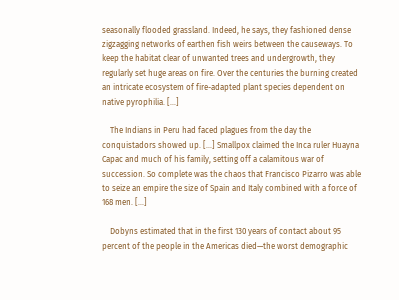seasonally flooded grassland. Indeed, he says, they fashioned dense zigzagging networks of earthen fish weirs between the causeways. To keep the habitat clear of unwanted trees and undergrowth, they regularly set huge areas on fire. Over the centuries the burning created an intricate ecosystem of fire-adapted plant species dependent on native pyrophilia. [...]

    The Indians in Peru had faced plagues from the day the conquistadors showed up. [...] Smallpox claimed the Inca ruler Huayna Capac and much of his family, setting off a calamitous war of succession. So complete was the chaos that Francisco Pizarro was able to seize an empire the size of Spain and Italy combined with a force of 168 men. [...]

    Dobyns estimated that in the first 130 years of contact about 95 percent of the people in the Americas died—the worst demographic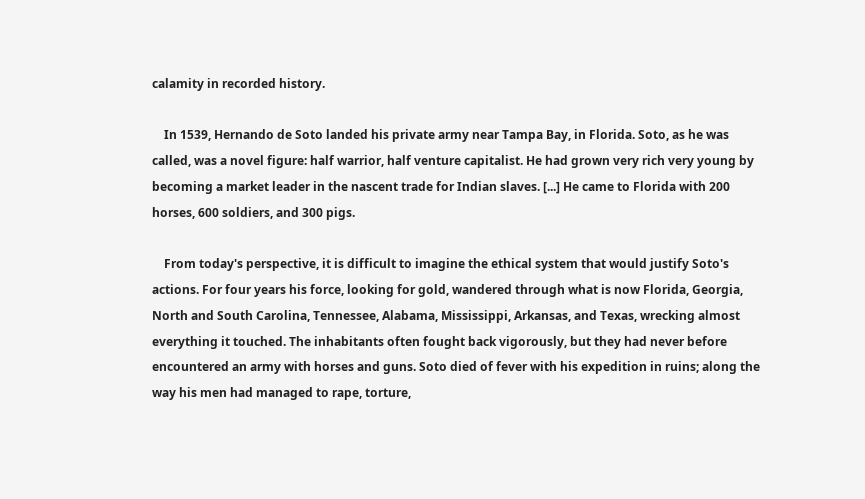calamity in recorded history.

    In 1539, Hernando de Soto landed his private army near Tampa Bay, in Florida. Soto, as he was called, was a novel figure: half warrior, half venture capitalist. He had grown very rich very young by becoming a market leader in the nascent trade for Indian slaves. [...] He came to Florida with 200 horses, 600 soldiers, and 300 pigs.

    From today's perspective, it is difficult to imagine the ethical system that would justify Soto's actions. For four years his force, looking for gold, wandered through what is now Florida, Georgia, North and South Carolina, Tennessee, Alabama, Mississippi, Arkansas, and Texas, wrecking almost everything it touched. The inhabitants often fought back vigorously, but they had never before encountered an army with horses and guns. Soto died of fever with his expedition in ruins; along the way his men had managed to rape, torture,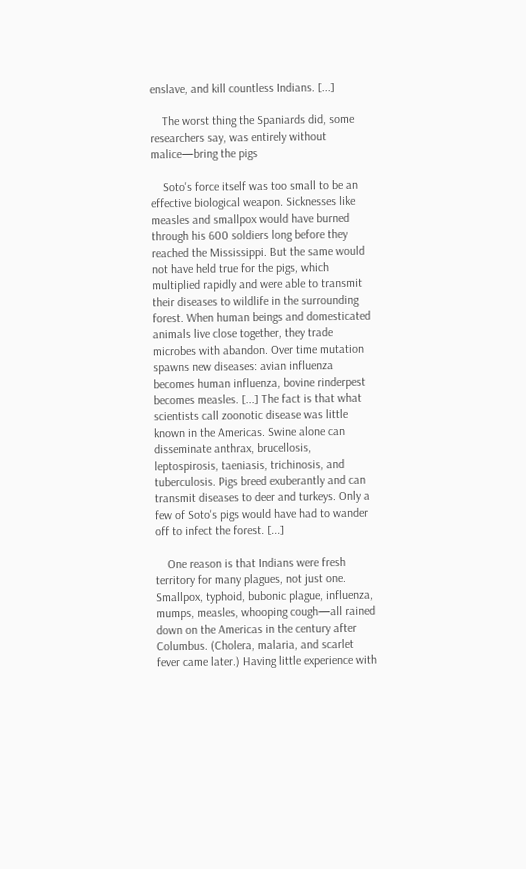enslave, and kill countless Indians. [...]

    The worst thing the Spaniards did, some researchers say, was entirely without malice—bring the pigs

    Soto's force itself was too small to be an effective biological weapon. Sicknesses like measles and smallpox would have burned through his 600 soldiers long before they reached the Mississippi. But the same would not have held true for the pigs, which multiplied rapidly and were able to transmit their diseases to wildlife in the surrounding forest. When human beings and domesticated animals live close together, they trade microbes with abandon. Over time mutation spawns new diseases: avian influenza becomes human influenza, bovine rinderpest becomes measles. [...] The fact is that what scientists call zoonotic disease was little known in the Americas. Swine alone can disseminate anthrax, brucellosis, leptospirosis, taeniasis, trichinosis, and tuberculosis. Pigs breed exuberantly and can transmit diseases to deer and turkeys. Only a few of Soto's pigs would have had to wander off to infect the forest. [...]

    One reason is that Indians were fresh territory for many plagues, not just one. Smallpox, typhoid, bubonic plague, influenza, mumps, measles, whooping cough—all rained down on the Americas in the century after Columbus. (Cholera, malaria, and scarlet fever came later.) Having little experience with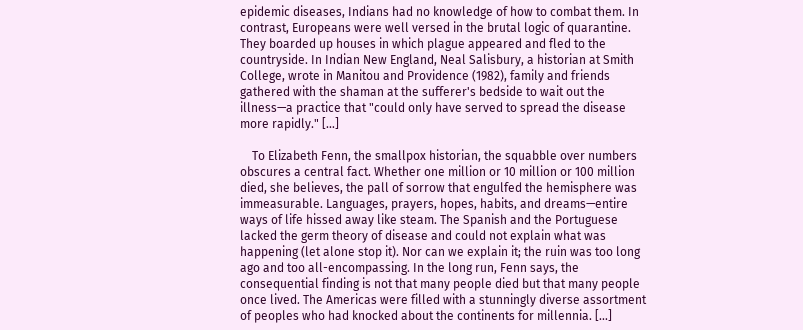epidemic diseases, Indians had no knowledge of how to combat them. In contrast, Europeans were well versed in the brutal logic of quarantine. They boarded up houses in which plague appeared and fled to the countryside. In Indian New England, Neal Salisbury, a historian at Smith College, wrote in Manitou and Providence (1982), family and friends gathered with the shaman at the sufferer's bedside to wait out the illness—a practice that "could only have served to spread the disease more rapidly." [...]

    To Elizabeth Fenn, the smallpox historian, the squabble over numbers obscures a central fact. Whether one million or 10 million or 100 million died, she believes, the pall of sorrow that engulfed the hemisphere was immeasurable. Languages, prayers, hopes, habits, and dreams—entire ways of life hissed away like steam. The Spanish and the Portuguese lacked the germ theory of disease and could not explain what was happening (let alone stop it). Nor can we explain it; the ruin was too long ago and too all-encompassing. In the long run, Fenn says, the consequential finding is not that many people died but that many people once lived. The Americas were filled with a stunningly diverse assortment of peoples who had knocked about the continents for millennia. [...]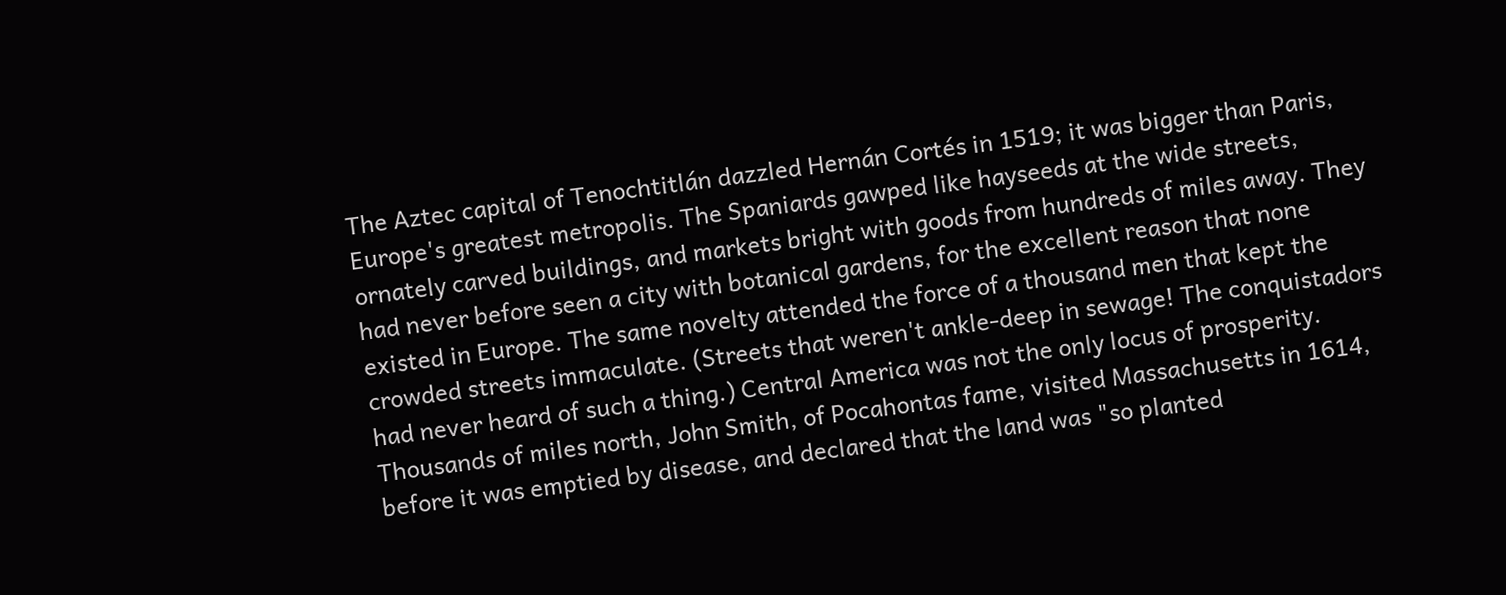The Aztec capital of Tenochtitlán dazzled Hernán Cortés in 1519; it was bigger than Paris, Europe's greatest metropolis. The Spaniards gawped like hayseeds at the wide streets, ornately carved buildings, and markets bright with goods from hundreds of miles away. They had never before seen a city with botanical gardens, for the excellent reason that none existed in Europe. The same novelty attended the force of a thousand men that kept the crowded streets immaculate. (Streets that weren't ankle-deep in sewage! The conquistadors had never heard of such a thing.) Central America was not the only locus of prosperity. Thousands of miles north, John Smith, of Pocahontas fame, visited Massachusetts in 1614, before it was emptied by disease, and declared that the land was "so planted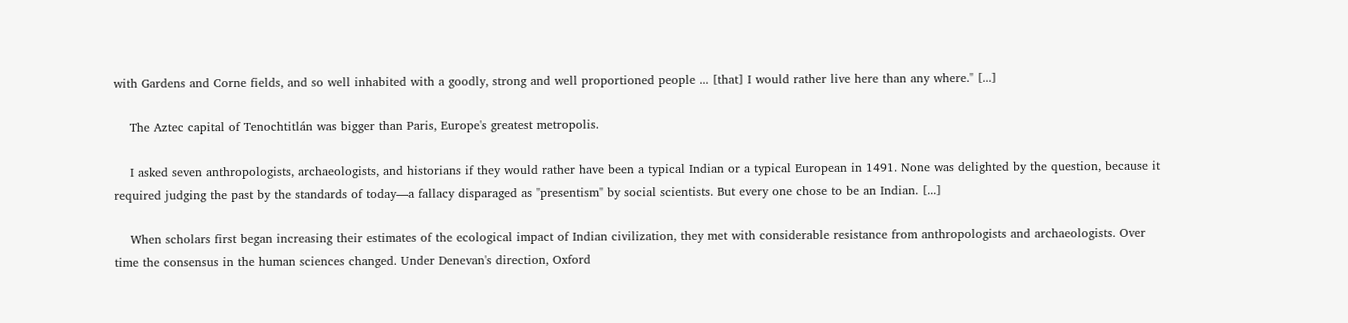with Gardens and Corne fields, and so well inhabited with a goodly, strong and well proportioned people ... [that] I would rather live here than any where." [...]

    The Aztec capital of Tenochtitlán was bigger than Paris, Europe's greatest metropolis.

    I asked seven anthropologists, archaeologists, and historians if they would rather have been a typical Indian or a typical European in 1491. None was delighted by the question, because it required judging the past by the standards of today—a fallacy disparaged as "presentism" by social scientists. But every one chose to be an Indian. [...]

    When scholars first began increasing their estimates of the ecological impact of Indian civilization, they met with considerable resistance from anthropologists and archaeologists. Over time the consensus in the human sciences changed. Under Denevan's direction, Oxford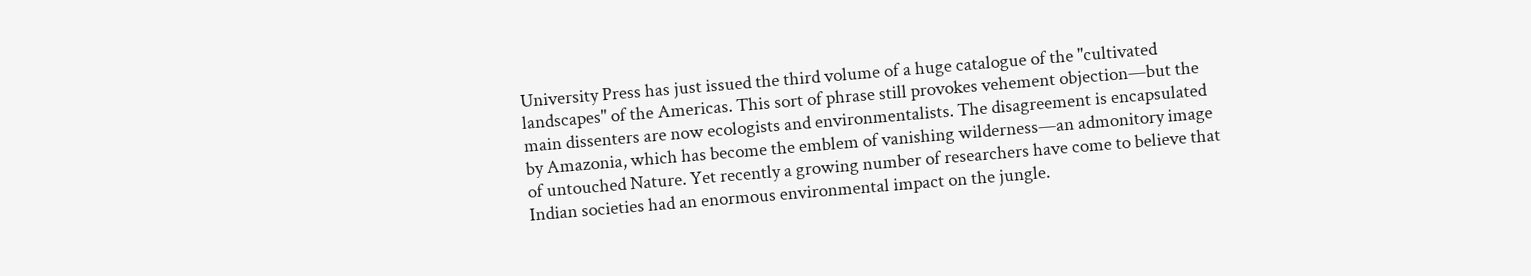University Press has just issued the third volume of a huge catalogue of the "cultivated landscapes" of the Americas. This sort of phrase still provokes vehement objection—but the main dissenters are now ecologists and environmentalists. The disagreement is encapsulated by Amazonia, which has become the emblem of vanishing wilderness—an admonitory image of untouched Nature. Yet recently a growing number of researchers have come to believe that Indian societies had an enormous environmental impact on the jungle.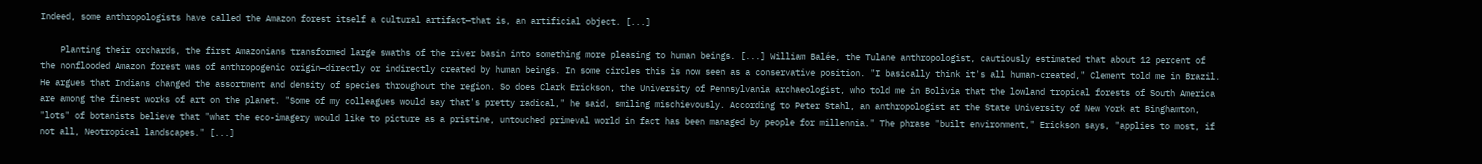Indeed, some anthropologists have called the Amazon forest itself a cultural artifact—that is, an artificial object. [...]

    Planting their orchards, the first Amazonians transformed large swaths of the river basin into something more pleasing to human beings. [...] William Balée, the Tulane anthropologist, cautiously estimated that about 12 percent of the nonflooded Amazon forest was of anthropogenic origin—directly or indirectly created by human beings. In some circles this is now seen as a conservative position. "I basically think it's all human-created," Clement told me in Brazil. He argues that Indians changed the assortment and density of species throughout the region. So does Clark Erickson, the University of Pennsylvania archaeologist, who told me in Bolivia that the lowland tropical forests of South America are among the finest works of art on the planet. "Some of my colleagues would say that's pretty radical," he said, smiling mischievously. According to Peter Stahl, an anthropologist at the State University of New York at Binghamton, "lots" of botanists believe that "what the eco-imagery would like to picture as a pristine, untouched primeval world in fact has been managed by people for millennia." The phrase "built environment," Erickson says, "applies to most, if not all, Neotropical landscapes." [...]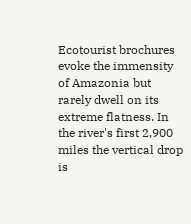Ecotourist brochures evoke the immensity of Amazonia but rarely dwell on its extreme flatness. In the river's first 2,900 miles the vertical drop is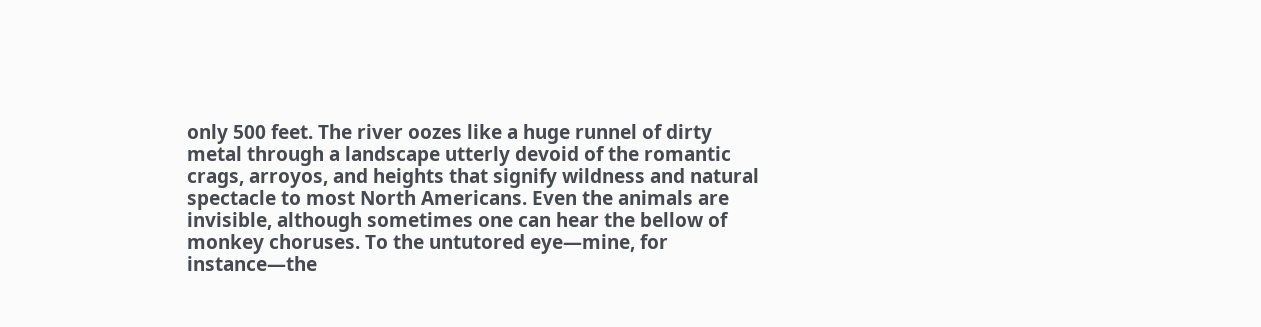only 500 feet. The river oozes like a huge runnel of dirty metal through a landscape utterly devoid of the romantic crags, arroyos, and heights that signify wildness and natural spectacle to most North Americans. Even the animals are invisible, although sometimes one can hear the bellow of monkey choruses. To the untutored eye—mine, for instance—the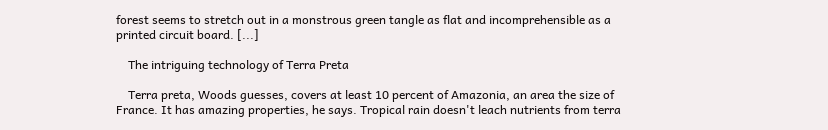forest seems to stretch out in a monstrous green tangle as flat and incomprehensible as a printed circuit board. [...]

    The intriguing technology of Terra Preta

    Terra preta, Woods guesses, covers at least 10 percent of Amazonia, an area the size of France. It has amazing properties, he says. Tropical rain doesn't leach nutrients from terra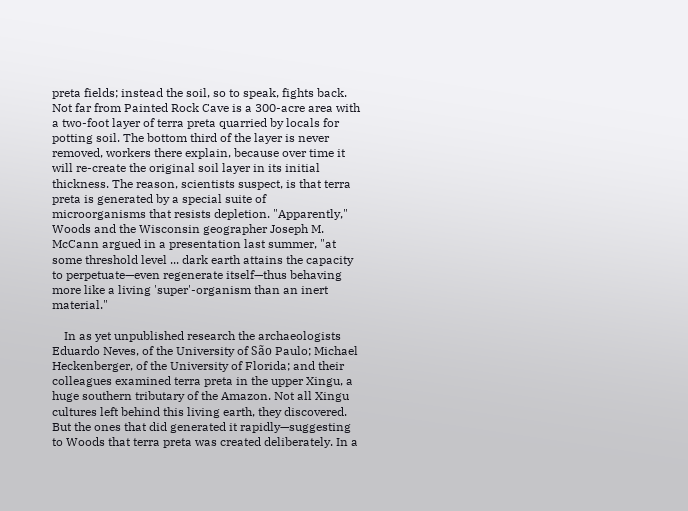preta fields; instead the soil, so to speak, fights back. Not far from Painted Rock Cave is a 300-acre area with a two-foot layer of terra preta quarried by locals for potting soil. The bottom third of the layer is never removed, workers there explain, because over time it will re-create the original soil layer in its initial thickness. The reason, scientists suspect, is that terra preta is generated by a special suite of microorganisms that resists depletion. "Apparently," Woods and the Wisconsin geographer Joseph M. McCann argued in a presentation last summer, "at some threshold level ... dark earth attains the capacity to perpetuate—even regenerate itself—thus behaving more like a living 'super'-organism than an inert material."

    In as yet unpublished research the archaeologists Eduardo Neves, of the University of São Paulo; Michael Heckenberger, of the University of Florida; and their colleagues examined terra preta in the upper Xingu, a huge southern tributary of the Amazon. Not all Xingu cultures left behind this living earth, they discovered. But the ones that did generated it rapidly—suggesting to Woods that terra preta was created deliberately. In a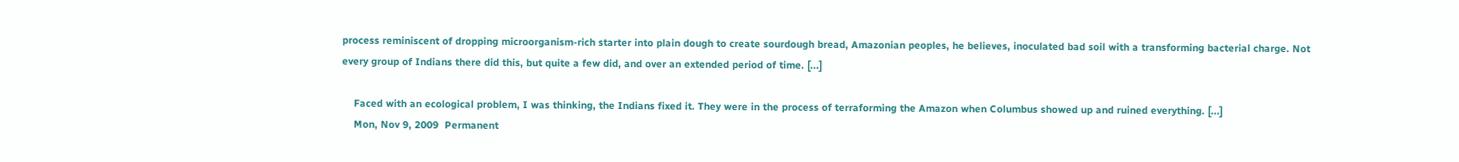process reminiscent of dropping microorganism-rich starter into plain dough to create sourdough bread, Amazonian peoples, he believes, inoculated bad soil with a transforming bacterial charge. Not every group of Indians there did this, but quite a few did, and over an extended period of time. [...]

    Faced with an ecological problem, I was thinking, the Indians fixed it. They were in the process of terraforming the Amazon when Columbus showed up and ruined everything. [...]
    Mon, Nov 9, 2009  Permanent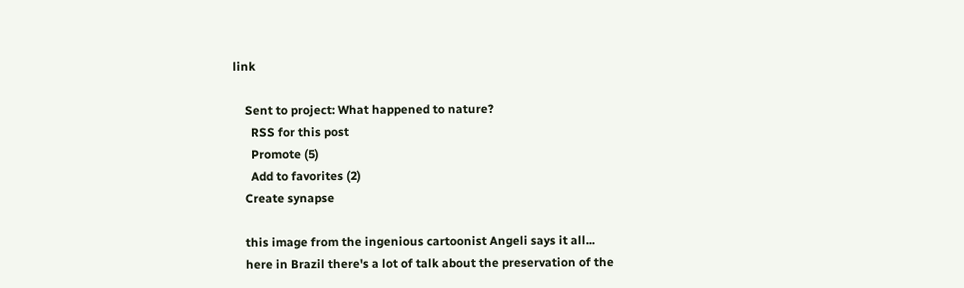link

    Sent to project: What happened to nature?
      RSS for this post
      Promote (5)
      Add to favorites (2)
    Create synapse

    this image from the ingenious cartoonist Angeli says it all...
    here in Brazil there's a lot of talk about the preservation of the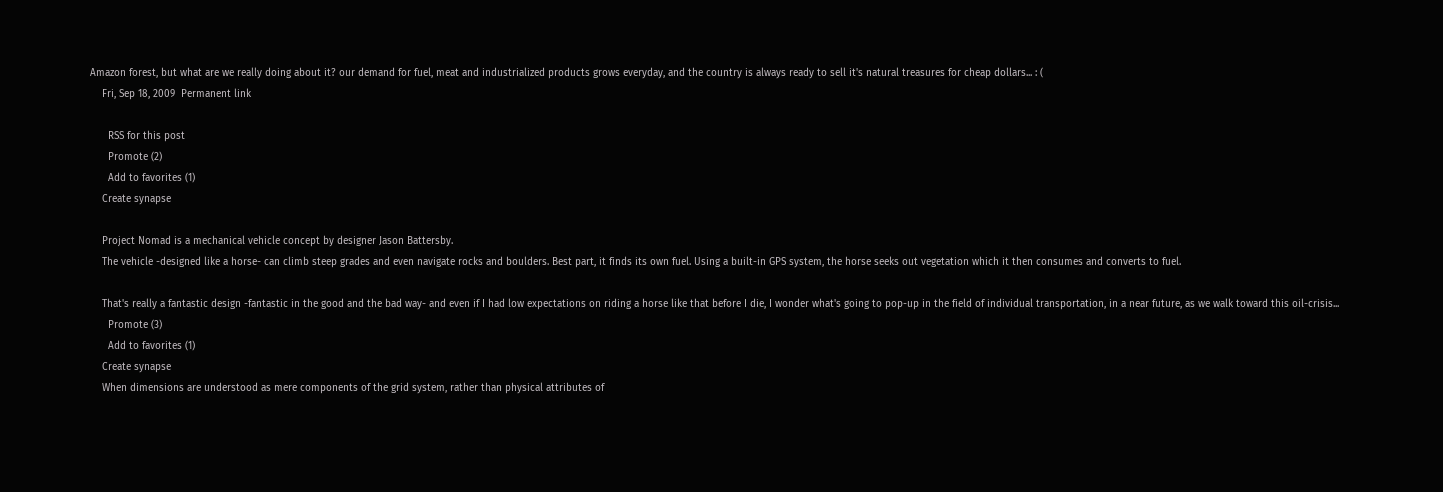Amazon forest, but what are we really doing about it? our demand for fuel, meat and industrialized products grows everyday, and the country is always ready to sell it's natural treasures for cheap dollars... : (
    Fri, Sep 18, 2009  Permanent link

      RSS for this post
      Promote (2)
      Add to favorites (1)
    Create synapse

    Project Nomad is a mechanical vehicle concept by designer Jason Battersby.
    The vehicle -designed like a horse- can climb steep grades and even navigate rocks and boulders. Best part, it finds its own fuel. Using a built-in GPS system, the horse seeks out vegetation which it then consumes and converts to fuel.

    That's really a fantastic design -fantastic in the good and the bad way- and even if I had low expectations on riding a horse like that before I die, I wonder what's going to pop-up in the field of individual transportation, in a near future, as we walk toward this oil-crisis...
      Promote (3)
      Add to favorites (1)
    Create synapse
    When dimensions are understood as mere components of the grid system, rather than physical attributes of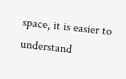space, it is easier to understand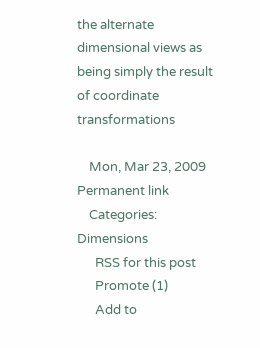the alternate dimensional views as being simply the result of coordinate transformations

    Mon, Mar 23, 2009  Permanent link
    Categories: Dimensions
      RSS for this post
      Promote (1)
      Add to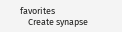favorites
    Create synapse